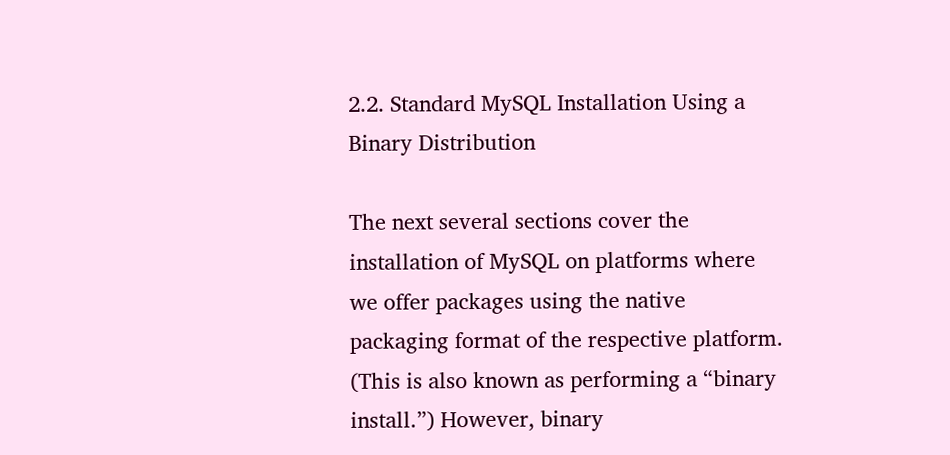2.2. Standard MySQL Installation Using a Binary Distribution

The next several sections cover the installation of MySQL on platforms where we offer packages using the native packaging format of the respective platform. (This is also known as performing a “binary install.”) However, binary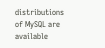distributions of MySQL are available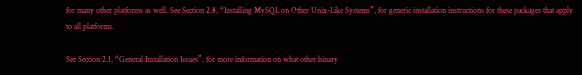for many other platforms as well. See Section 2.8, “Installing MySQL on Other Unix-Like Systems”, for generic installation instructions for these packages that apply to all platforms.

See Section 2.1, “General Installation Issues”, for more information on what other binary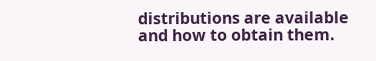distributions are available and how to obtain them.